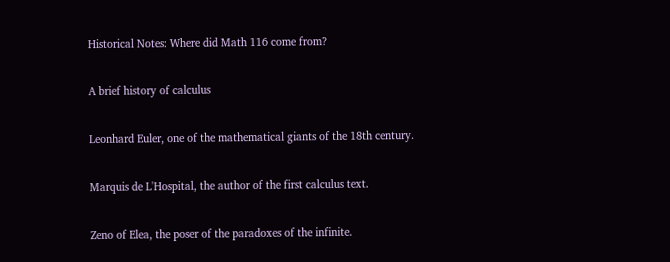Historical Notes: Where did Math 116 come from?

A brief history of calculus

Leonhard Euler, one of the mathematical giants of the 18th century.

Marquis de L'Hospital, the author of the first calculus text.

Zeno of Elea, the poser of the paradoxes of the infinite.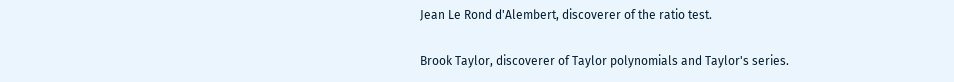Jean Le Rond d'Alembert, discoverer of the ratio test.

Brook Taylor, discoverer of Taylor polynomials and Taylor's series.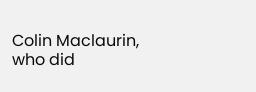Colin Maclaurin, who did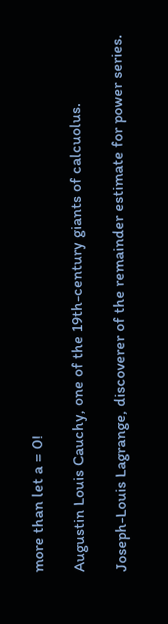more than let a = 0!

Augustin Louis Cauchy, one of the 19th-century giants of calcuolus.

Joseph-Louis Lagrange, discoverer of the remainder estimate for power series.